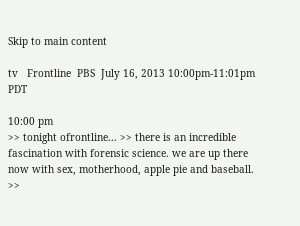Skip to main content

tv   Frontline  PBS  July 16, 2013 10:00pm-11:01pm PDT

10:00 pm
>> tonight ofrontline... >> there is an incredible fascination with forensic science. we are up there now with sex, motherhood, apple pie and baseball. >>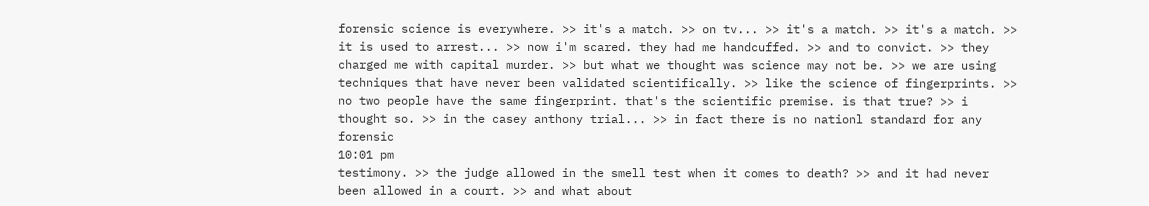forensic science is everywhere. >> it's a match. >> on tv... >> it's a match. >> it's a match. >> it is used to arrest... >> now i'm scared. they had me handcuffed. >> and to convict. >> they charged me with capital murder. >> but what we thought was science may not be. >> we are using techniques that have never been validated scientifically. >> like the science of fingerprints. >> no two people have the same fingerprint. that's the scientific premise. is that true? >> i thought so. >> in the casey anthony trial... >> in fact there is no nationl standard for any forensic
10:01 pm
testimony. >> the judge allowed in the smell test when it comes to death? >> and it had never been allowed in a court. >> and what about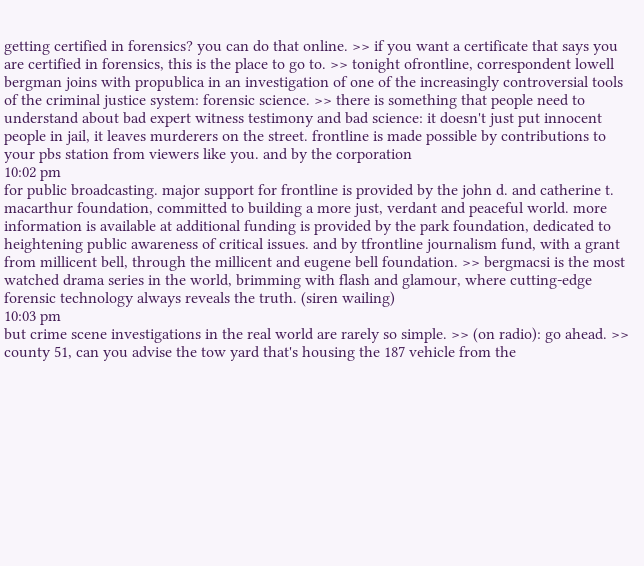getting certified in forensics? you can do that online. >> if you want a certificate that says you are certified in forensics, this is the place to go to. >> tonight ofrontline, correspondent lowell bergman joins with propublica in an investigation of one of the increasingly controversial tools of the criminal justice system: forensic science. >> there is something that people need to understand about bad expert witness testimony and bad science: it doesn't just put innocent people in jail, it leaves murderers on the street. frontline is made possible by contributions to your pbs station from viewers like you. and by the corporation
10:02 pm
for public broadcasting. major support for frontline is provided by the john d. and catherine t. macarthur foundation, committed to building a more just, verdant and peaceful world. more information is available at additional funding is provided by the park foundation, dedicated to heightening public awareness of critical issues. and by tfrontline journalism fund, with a grant from millicent bell, through the millicent and eugene bell foundation. >> bergmacsi is the most watched drama series in the world, brimming with flash and glamour, where cutting-edge forensic technology always reveals the truth. (siren wailing)
10:03 pm
but crime scene investigations in the real world are rarely so simple. >> (on radio): go ahead. >> county 51, can you advise the tow yard that's housing the 187 vehicle from the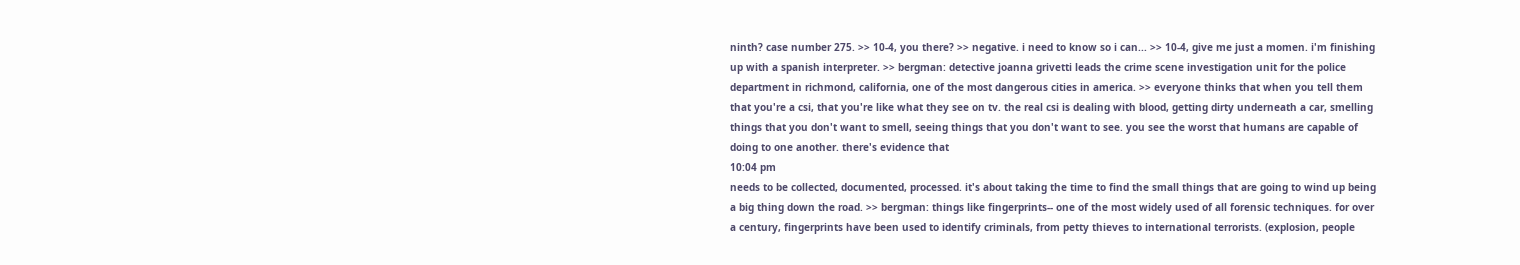ninth? case number 275. >> 10-4, you there? >> negative. i need to know so i can... >> 10-4, give me just a momen. i'm finishing up with a spanish interpreter. >> bergman: detective joanna grivetti leads the crime scene investigation unit for the police department in richmond, california, one of the most dangerous cities in america. >> everyone thinks that when you tell them that you're a csi, that you're like what they see on tv. the real csi is dealing with blood, getting dirty underneath a car, smelling things that you don't want to smell, seeing things that you don't want to see. you see the worst that humans are capable of doing to one another. there's evidence that
10:04 pm
needs to be collected, documented, processed. it's about taking the time to find the small things that are going to wind up being a big thing down the road. >> bergman: things like fingerprints-- one of the most widely used of all forensic techniques. for over a century, fingerprints have been used to identify criminals, from petty thieves to international terrorists. (explosion, people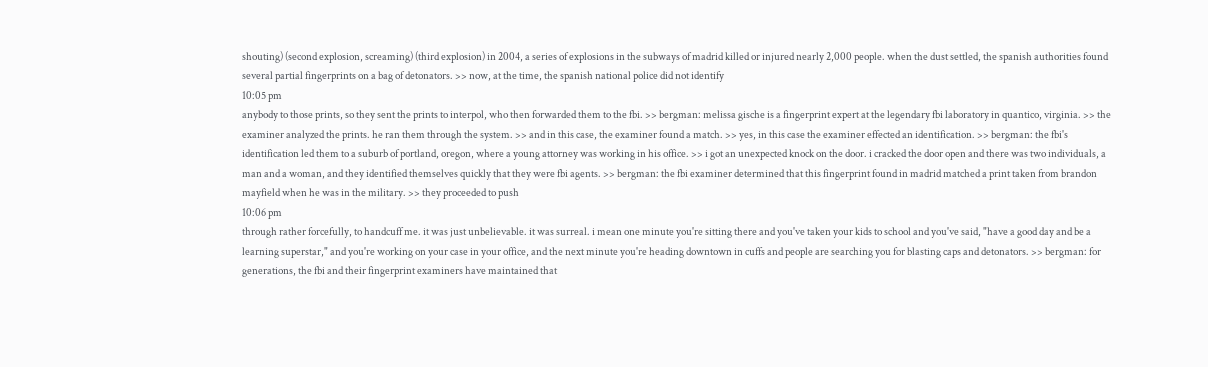shouting) (second explosion, screaming) (third explosion) in 2004, a series of explosions in the subways of madrid killed or injured nearly 2,000 people. when the dust settled, the spanish authorities found several partial fingerprints on a bag of detonators. >> now, at the time, the spanish national police did not identify
10:05 pm
anybody to those prints, so they sent the prints to interpol, who then forwarded them to the fbi. >> bergman: melissa gische is a fingerprint expert at the legendary fbi laboratory in quantico, virginia. >> the examiner analyzed the prints. he ran them through the system. >> and in this case, the examiner found a match. >> yes, in this case the examiner effected an identification. >> bergman: the fbi's identification led them to a suburb of portland, oregon, where a young attorney was working in his office. >> i got an unexpected knock on the door. i cracked the door open and there was two individuals, a man and a woman, and they identified themselves quickly that they were fbi agents. >> bergman: the fbi examiner determined that this fingerprint found in madrid matched a print taken from brandon mayfield when he was in the military. >> they proceeded to push
10:06 pm
through rather forcefully, to handcuff me. it was just unbelievable. it was surreal. i mean one minute you're sitting there and you've taken your kids to school and you've said, "have a good day and be a learning superstar," and you're working on your case in your office, and the next minute you're heading downtown in cuffs and people are searching you for blasting caps and detonators. >> bergman: for generations, the fbi and their fingerprint examiners have maintained that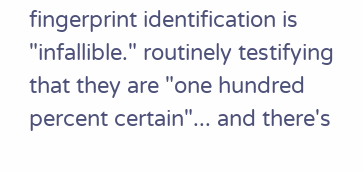fingerprint identification is "infallible." routinely testifying that they are "one hundred percent certain"... and there's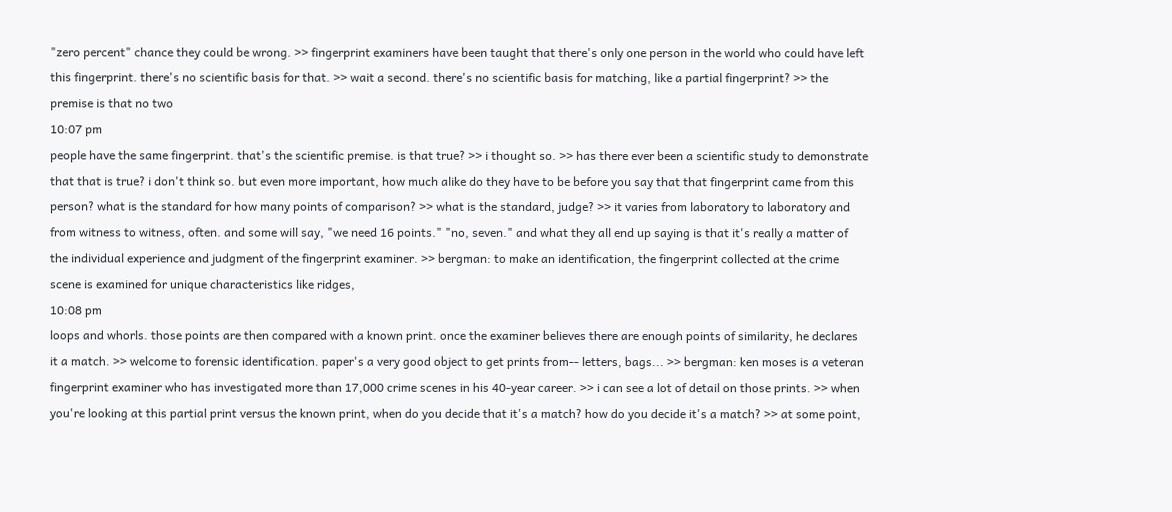"zero percent" chance they could be wrong. >> fingerprint examiners have been taught that there's only one person in the world who could have left this fingerprint. there's no scientific basis for that. >> wait a second. there's no scientific basis for matching, like a partial fingerprint? >> the premise is that no two
10:07 pm
people have the same fingerprint. that's the scientific premise. is that true? >> i thought so. >> has there ever been a scientific study to demonstrate that that is true? i don't think so. but even more important, how much alike do they have to be before you say that that fingerprint came from this person? what is the standard for how many points of comparison? >> what is the standard, judge? >> it varies from laboratory to laboratory and from witness to witness, often. and some will say, "we need 16 points." "no, seven." and what they all end up saying is that it's really a matter of the individual experience and judgment of the fingerprint examiner. >> bergman: to make an identification, the fingerprint collected at the crime scene is examined for unique characteristics like ridges,
10:08 pm
loops and whorls. those points are then compared with a known print. once the examiner believes there are enough points of similarity, he declares it a match. >> welcome to forensic identification. paper's a very good object to get prints from-- letters, bags... >> bergman: ken moses is a veteran fingerprint examiner who has investigated more than 17,000 crime scenes in his 40-year career. >> i can see a lot of detail on those prints. >> when you're looking at this partial print versus the known print, when do you decide that it's a match? how do you decide it's a match? >> at some point,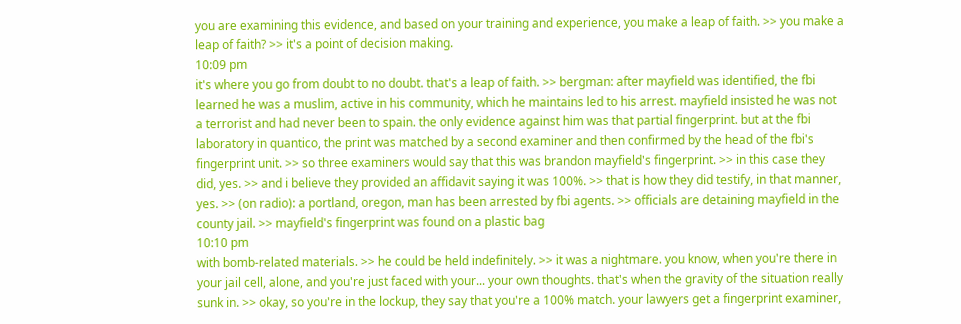you are examining this evidence, and based on your training and experience, you make a leap of faith. >> you make a leap of faith? >> it's a point of decision making.
10:09 pm
it's where you go from doubt to no doubt. that's a leap of faith. >> bergman: after mayfield was identified, the fbi learned he was a muslim, active in his community, which he maintains led to his arrest. mayfield insisted he was not a terrorist and had never been to spain. the only evidence against him was that partial fingerprint. but at the fbi laboratory in quantico, the print was matched by a second examiner and then confirmed by the head of the fbi's fingerprint unit. >> so three examiners would say that this was brandon mayfield's fingerprint. >> in this case they did, yes. >> and i believe they provided an affidavit saying it was 100%. >> that is how they did testify, in that manner, yes. >> (on radio): a portland, oregon, man has been arrested by fbi agents. >> officials are detaining mayfield in the county jail. >> mayfield's fingerprint was found on a plastic bag
10:10 pm
with bomb-related materials. >> he could be held indefinitely. >> it was a nightmare. you know, when you're there in your jail cell, alone, and you're just faced with your... your own thoughts. that's when the gravity of the situation really sunk in. >> okay, so you're in the lockup, they say that you're a 100% match. your lawyers get a fingerprint examiner,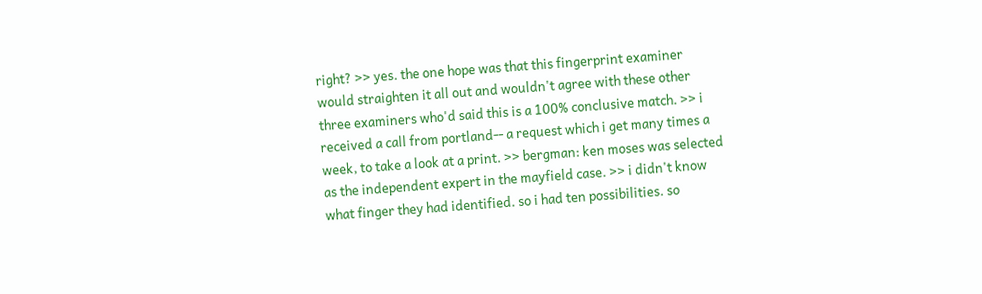right? >> yes. the one hope was that this fingerprint examiner would straighten it all out and wouldn't agree with these other three examiners who'd said this is a 100% conclusive match. >> i received a call from portland-- a request which i get many times a week, to take a look at a print. >> bergman: ken moses was selected as the independent expert in the mayfield case. >> i didn't know what finger they had identified. so i had ten possibilities. so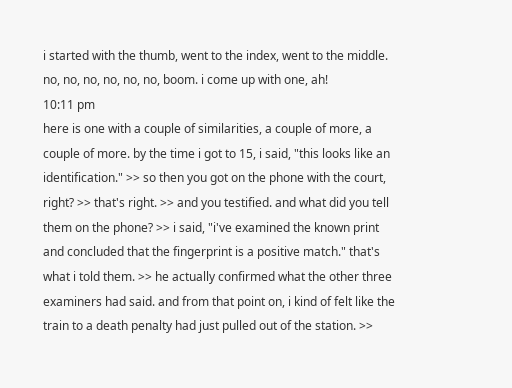i started with the thumb, went to the index, went to the middle. no, no, no, no, no, no, boom. i come up with one, ah!
10:11 pm
here is one with a couple of similarities, a couple of more, a couple of more. by the time i got to 15, i said, "this looks like an identification." >> so then you got on the phone with the court, right? >> that's right. >> and you testified. and what did you tell them on the phone? >> i said, "i've examined the known print and concluded that the fingerprint is a positive match." that's what i told them. >> he actually confirmed what the other three examiners had said. and from that point on, i kind of felt like the train to a death penalty had just pulled out of the station. >>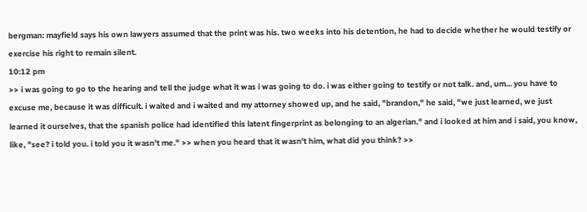bergman: mayfield says his own lawyers assumed that the print was his. two weeks into his detention, he had to decide whether he would testify or exercise his right to remain silent.
10:12 pm
>> i was going to go to the hearing and tell the judge what it was i was going to do. i was either going to testify or not talk. and, um... you have to excuse me, because it was difficult. i waited and i waited and my attorney showed up, and he said, "brandon," he said, "we just learned, we just learned it ourselves, that the spanish police had identified this latent fingerprint as belonging to an algerian." and i looked at him and i said, you know, like, "see? i told you. i told you it wasn't me." >> when you heard that it wasn't him, what did you think? >>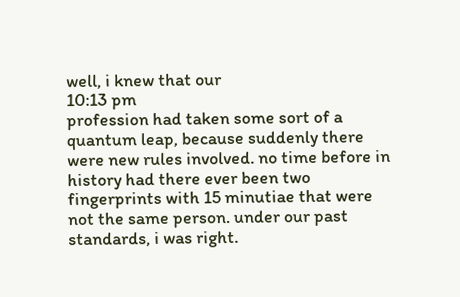well, i knew that our
10:13 pm
profession had taken some sort of a quantum leap, because suddenly there were new rules involved. no time before in history had there ever been two fingerprints with 15 minutiae that were not the same person. under our past standards, i was right.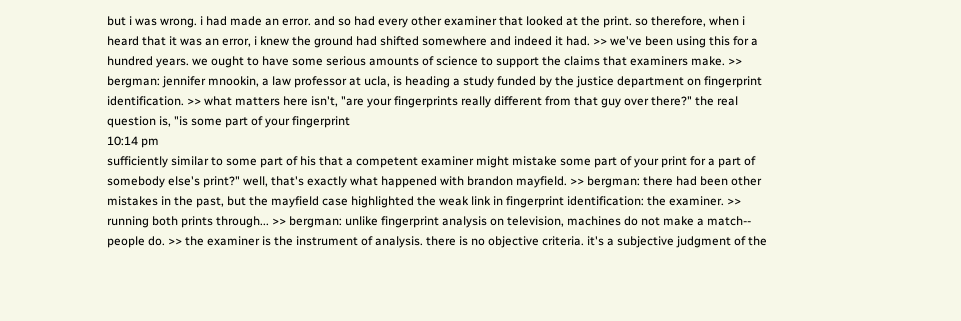but i was wrong. i had made an error. and so had every other examiner that looked at the print. so therefore, when i heard that it was an error, i knew the ground had shifted somewhere and indeed it had. >> we've been using this for a hundred years. we ought to have some serious amounts of science to support the claims that examiners make. >> bergman: jennifer mnookin, a law professor at ucla, is heading a study funded by the justice department on fingerprint identification. >> what matters here isn't, "are your fingerprints really different from that guy over there?" the real question is, "is some part of your fingerprint
10:14 pm
sufficiently similar to some part of his that a competent examiner might mistake some part of your print for a part of somebody else's print?" well, that's exactly what happened with brandon mayfield. >> bergman: there had been other mistakes in the past, but the mayfield case highlighted the weak link in fingerprint identification: the examiner. >> running both prints through... >> bergman: unlike fingerprint analysis on television, machines do not make a match-- people do. >> the examiner is the instrument of analysis. there is no objective criteria. it's a subjective judgment of the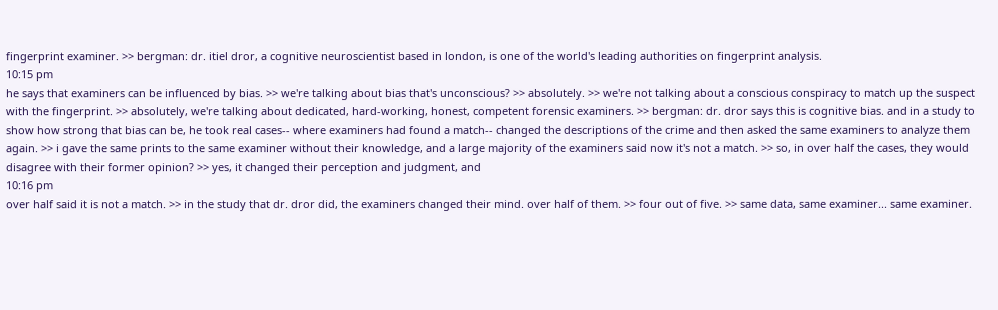fingerprint examiner. >> bergman: dr. itiel dror, a cognitive neuroscientist based in london, is one of the world's leading authorities on fingerprint analysis.
10:15 pm
he says that examiners can be influenced by bias. >> we're talking about bias that's unconscious? >> absolutely. >> we're not talking about a conscious conspiracy to match up the suspect with the fingerprint. >> absolutely, we're talking about dedicated, hard-working, honest, competent forensic examiners. >> bergman: dr. dror says this is cognitive bias. and in a study to show how strong that bias can be, he took real cases-- where examiners had found a match-- changed the descriptions of the crime and then asked the same examiners to analyze them again. >> i gave the same prints to the same examiner without their knowledge, and a large majority of the examiners said now it's not a match. >> so, in over half the cases, they would disagree with their former opinion? >> yes, it changed their perception and judgment, and
10:16 pm
over half said it is not a match. >> in the study that dr. dror did, the examiners changed their mind. over half of them. >> four out of five. >> same data, same examiner... same examiner.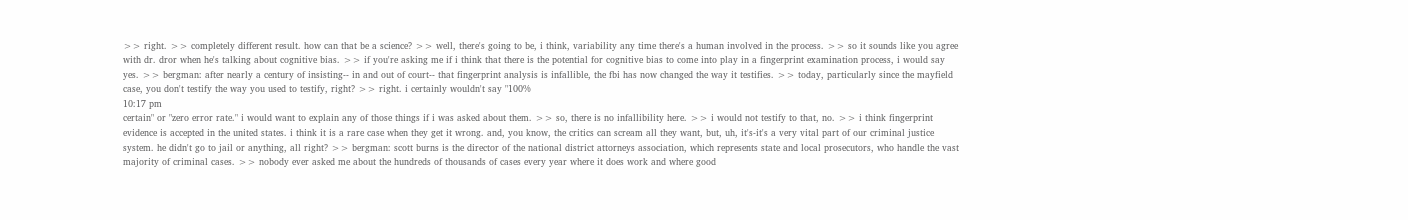>> right. >> completely different result. how can that be a science? >> well, there's going to be, i think, variability any time there's a human involved in the process. >> so it sounds like you agree with dr. dror when he's talking about cognitive bias. >> if you're asking me if i think that there is the potential for cognitive bias to come into play in a fingerprint examination process, i would say yes. >> bergman: after nearly a century of insisting-- in and out of court-- that fingerprint analysis is infallible, the fbi has now changed the way it testifies. >> today, particularly since the mayfield case, you don't testify the way you used to testify, right? >> right. i certainly wouldn't say "100%
10:17 pm
certain" or "zero error rate." i would want to explain any of those things if i was asked about them. >> so, there is no infallibility here. >> i would not testify to that, no. >> i think fingerprint evidence is accepted in the united states. i think it is a rare case when they get it wrong. and, you know, the critics can scream all they want, but, uh, it's-it's a very vital part of our criminal justice system. he didn't go to jail or anything, all right? >> bergman: scott burns is the director of the national district attorneys association, which represents state and local prosecutors, who handle the vast majority of criminal cases. >> nobody ever asked me about the hundreds of thousands of cases every year where it does work and where good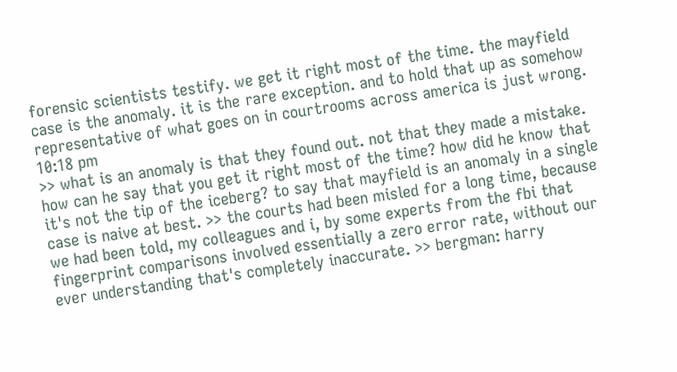forensic scientists testify. we get it right most of the time. the mayfield case is the anomaly. it is the rare exception. and to hold that up as somehow representative of what goes on in courtrooms across america is just wrong.
10:18 pm
>> what is an anomaly is that they found out. not that they made a mistake. how can he say that you get it right most of the time? how did he know that it's not the tip of the iceberg? to say that mayfield is an anomaly in a single case is naive at best. >> the courts had been misled for a long time, because we had been told, my colleagues and i, by some experts from the fbi that fingerprint comparisons involved essentially a zero error rate, without our ever understanding that's completely inaccurate. >> bergman: harry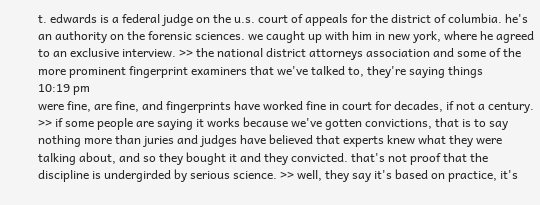t. edwards is a federal judge on the u.s. court of appeals for the district of columbia. he's an authority on the forensic sciences. we caught up with him in new york, where he agreed to an exclusive interview. >> the national district attorneys association and some of the more prominent fingerprint examiners that we've talked to, they're saying things
10:19 pm
were fine, are fine, and fingerprints have worked fine in court for decades, if not a century. >> if some people are saying it works because we've gotten convictions, that is to say nothing more than juries and judges have believed that experts knew what they were talking about, and so they bought it and they convicted. that's not proof that the discipline is undergirded by serious science. >> well, they say it's based on practice, it's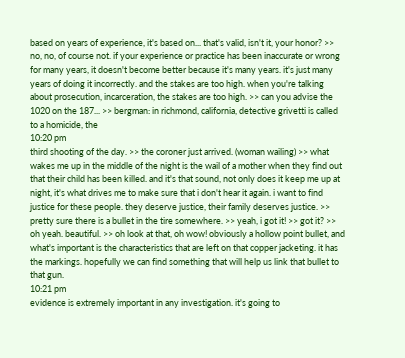based on years of experience, it's based on... that's valid, isn't it, your honor? >> no, no, of course not. if your experience or practice has been inaccurate or wrong for many years, it doesn't become better because it's many years. it's just many years of doing it incorrectly. and the stakes are too high. when you're talking about prosecution, incarceration, the stakes are too high. >> can you advise the 1020 on the 187... >> bergman: in richmond, california, detective grivetti is called to a homicide, the
10:20 pm
third shooting of the day. >> the coroner just arrived. (woman wailing) >> what wakes me up in the middle of the night is the wail of a mother when they find out that their child has been killed. and it's that sound, not only does it keep me up at night, it's what drives me to make sure that i don't hear it again. i want to find justice for these people. they deserve justice, their family deserves justice. >> pretty sure there is a bullet in the tire somewhere. >> yeah, i got it! >> got it? >> oh yeah. beautiful. >> oh look at that, oh wow! obviously a hollow point bullet, and what's important is the characteristics that are left on that copper jacketing. it has the markings. hopefully we can find something that will help us link that bullet to that gun.
10:21 pm
evidence is extremely important in any investigation. it's going to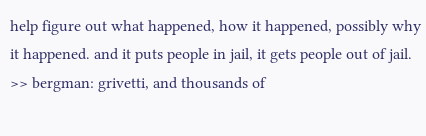help figure out what happened, how it happened, possibly why it happened. and it puts people in jail, it gets people out of jail. >> bergman: grivetti, and thousands of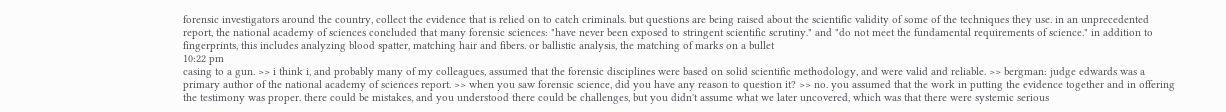forensic investigators around the country, collect the evidence that is relied on to catch criminals. but questions are being raised about the scientific validity of some of the techniques they use. in an unprecedented report, the national academy of sciences concluded that many forensic sciences: "have never been exposed to stringent scientific scrutiny." and "do not meet the fundamental requirements of science." in addition to fingerprints, this includes analyzing blood spatter, matching hair and fibers. or ballistic analysis, the matching of marks on a bullet
10:22 pm
casing to a gun. >> i think i, and probably many of my colleagues, assumed that the forensic disciplines were based on solid scientific methodology, and were valid and reliable. >> bergman: judge edwards was a primary author of the national academy of sciences report. >> when you saw forensic science, did you have any reason to question it? >> no. you assumed that the work in putting the evidence together and in offering the testimony was proper. there could be mistakes, and you understood there could be challenges, but you didn't assume what we later uncovered, which was that there were systemic serious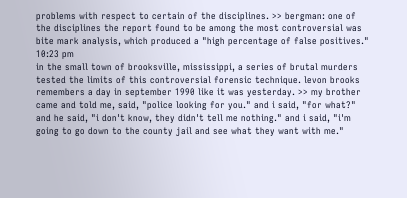problems with respect to certain of the disciplines. >> bergman: one of the disciplines the report found to be among the most controversial was bite mark analysis, which produced a "high percentage of false positives."
10:23 pm
in the small town of brooksville, mississippi, a series of brutal murders tested the limits of this controversial forensic technique. levon brooks remembers a day in september 1990 like it was yesterday. >> my brother came and told me, said, "police looking for you." and i said, "for what?" and he said, "i don't know, they didn't tell me nothing." and i said, "i'm going to go down to the county jail and see what they want with me."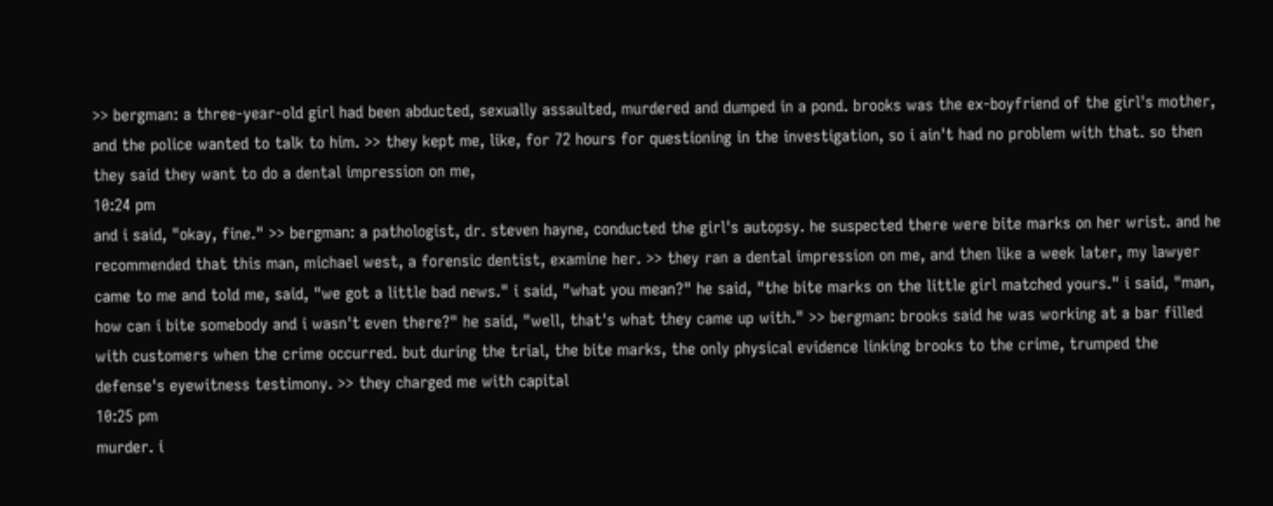>> bergman: a three-year-old girl had been abducted, sexually assaulted, murdered and dumped in a pond. brooks was the ex-boyfriend of the girl's mother, and the police wanted to talk to him. >> they kept me, like, for 72 hours for questioning in the investigation, so i ain't had no problem with that. so then they said they want to do a dental impression on me,
10:24 pm
and i said, "okay, fine." >> bergman: a pathologist, dr. steven hayne, conducted the girl's autopsy. he suspected there were bite marks on her wrist. and he recommended that this man, michael west, a forensic dentist, examine her. >> they ran a dental impression on me, and then like a week later, my lawyer came to me and told me, said, "we got a little bad news." i said, "what you mean?" he said, "the bite marks on the little girl matched yours." i said, "man, how can i bite somebody and i wasn't even there?" he said, "well, that's what they came up with." >> bergman: brooks said he was working at a bar filled with customers when the crime occurred. but during the trial, the bite marks, the only physical evidence linking brooks to the crime, trumped the defense's eyewitness testimony. >> they charged me with capital
10:25 pm
murder. i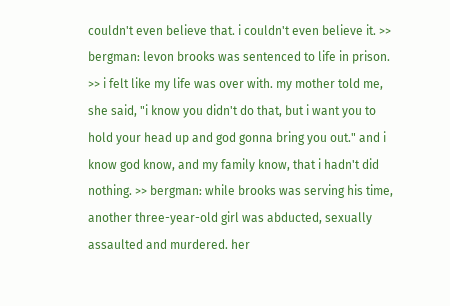couldn't even believe that. i couldn't even believe it. >> bergman: levon brooks was sentenced to life in prison. >> i felt like my life was over with. my mother told me, she said, "i know you didn't do that, but i want you to hold your head up and god gonna bring you out." and i know god know, and my family know, that i hadn't did nothing. >> bergman: while brooks was serving his time, another three-year-old girl was abducted, sexually assaulted and murdered. her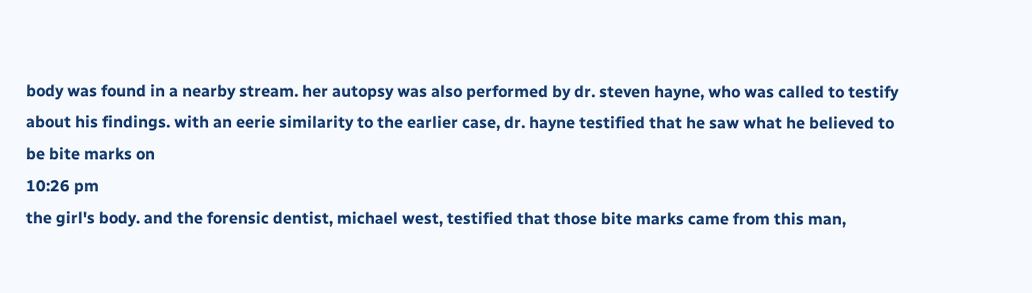body was found in a nearby stream. her autopsy was also performed by dr. steven hayne, who was called to testify about his findings. with an eerie similarity to the earlier case, dr. hayne testified that he saw what he believed to be bite marks on
10:26 pm
the girl's body. and the forensic dentist, michael west, testified that those bite marks came from this man,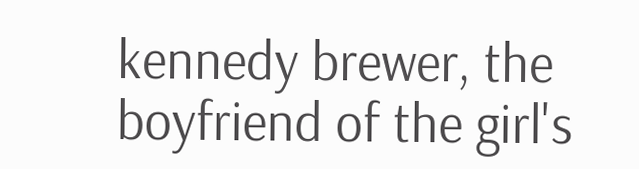kennedy brewer, the boyfriend of the girl's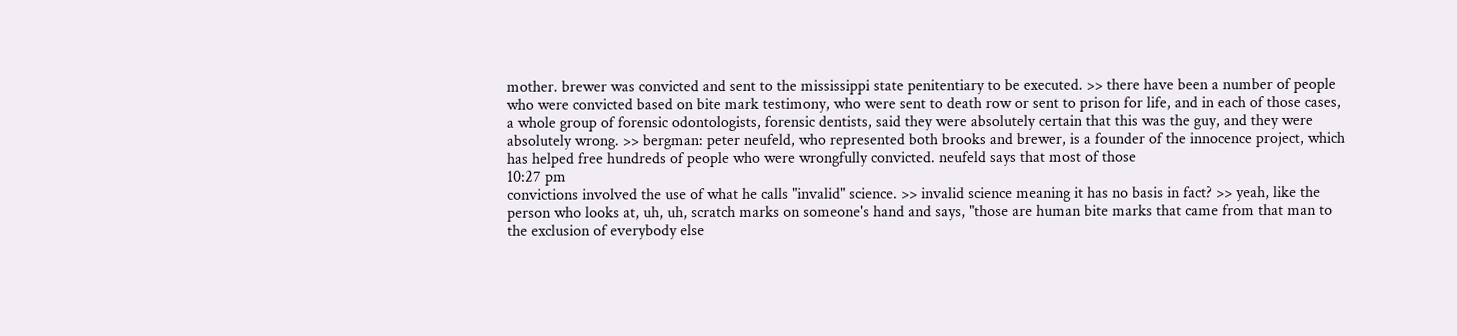mother. brewer was convicted and sent to the mississippi state penitentiary to be executed. >> there have been a number of people who were convicted based on bite mark testimony, who were sent to death row or sent to prison for life, and in each of those cases, a whole group of forensic odontologists, forensic dentists, said they were absolutely certain that this was the guy, and they were absolutely wrong. >> bergman: peter neufeld, who represented both brooks and brewer, is a founder of the innocence project, which has helped free hundreds of people who were wrongfully convicted. neufeld says that most of those
10:27 pm
convictions involved the use of what he calls "invalid" science. >> invalid science meaning it has no basis in fact? >> yeah, like the person who looks at, uh, uh, scratch marks on someone's hand and says, "those are human bite marks that came from that man to the exclusion of everybody else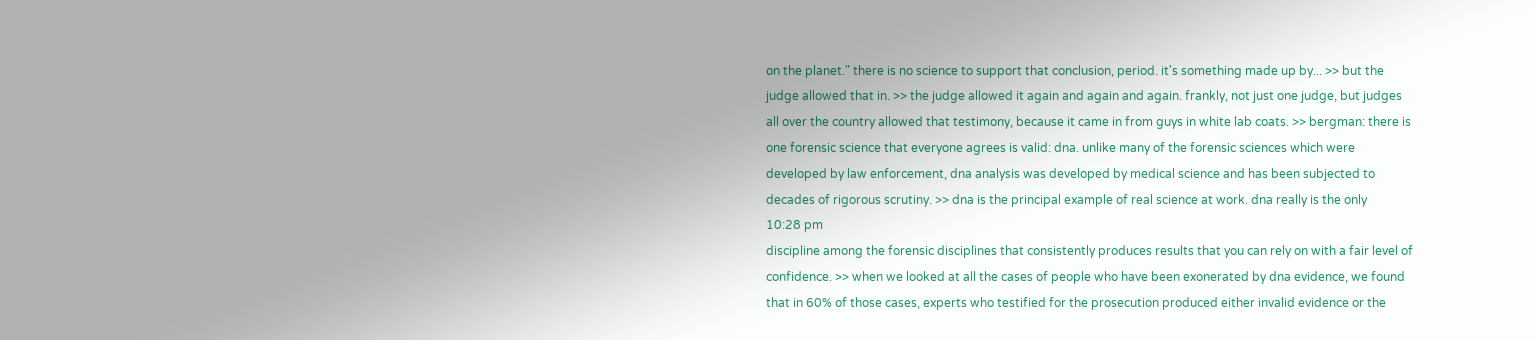on the planet." there is no science to support that conclusion, period. it's something made up by... >> but the judge allowed that in. >> the judge allowed it again and again and again. frankly, not just one judge, but judges all over the country allowed that testimony, because it came in from guys in white lab coats. >> bergman: there is one forensic science that everyone agrees is valid: dna. unlike many of the forensic sciences which were developed by law enforcement, dna analysis was developed by medical science and has been subjected to decades of rigorous scrutiny. >> dna is the principal example of real science at work. dna really is the only
10:28 pm
discipline among the forensic disciplines that consistently produces results that you can rely on with a fair level of confidence. >> when we looked at all the cases of people who have been exonerated by dna evidence, we found that in 60% of those cases, experts who testified for the prosecution produced either invalid evidence or the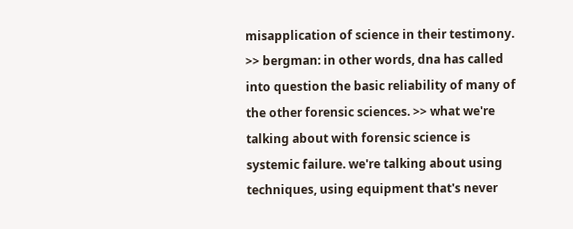misapplication of science in their testimony. >> bergman: in other words, dna has called into question the basic reliability of many of the other forensic sciences. >> what we're talking about with forensic science is systemic failure. we're talking about using techniques, using equipment that's never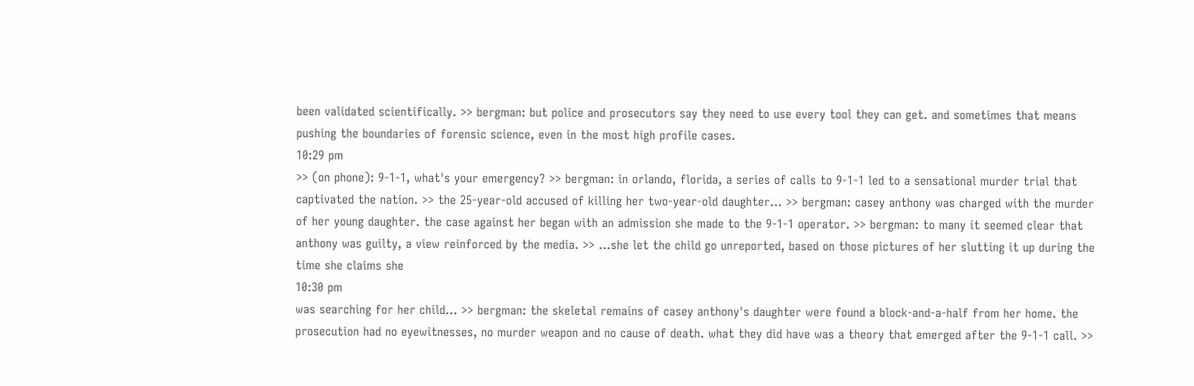been validated scientifically. >> bergman: but police and prosecutors say they need to use every tool they can get. and sometimes that means pushing the boundaries of forensic science, even in the most high profile cases.
10:29 pm
>> (on phone): 9-1-1, what's your emergency? >> bergman: in orlando, florida, a series of calls to 9-1-1 led to a sensational murder trial that captivated the nation. >> the 25-year-old accused of killing her two-year-old daughter... >> bergman: casey anthony was charged with the murder of her young daughter. the case against her began with an admission she made to the 9-1-1 operator. >> bergman: to many it seemed clear that anthony was guilty, a view reinforced by the media. >> ...she let the child go unreported, based on those pictures of her slutting it up during the time she claims she
10:30 pm
was searching for her child... >> bergman: the skeletal remains of casey anthony's daughter were found a block-and-a-half from her home. the prosecution had no eyewitnesses, no murder weapon and no cause of death. what they did have was a theory that emerged after the 9-1-1 call. >>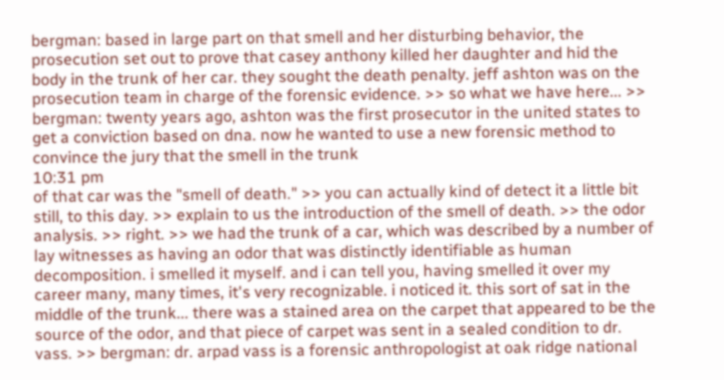bergman: based in large part on that smell and her disturbing behavior, the prosecution set out to prove that casey anthony killed her daughter and hid the body in the trunk of her car. they sought the death penalty. jeff ashton was on the prosecution team in charge of the forensic evidence. >> so what we have here... >> bergman: twenty years ago, ashton was the first prosecutor in the united states to get a conviction based on dna. now he wanted to use a new forensic method to convince the jury that the smell in the trunk
10:31 pm
of that car was the "smell of death." >> you can actually kind of detect it a little bit still, to this day. >> explain to us the introduction of the smell of death. >> the odor analysis. >> right. >> we had the trunk of a car, which was described by a number of lay witnesses as having an odor that was distinctly identifiable as human decomposition. i smelled it myself. and i can tell you, having smelled it over my career many, many times, it's very recognizable. i noticed it. this sort of sat in the middle of the trunk... there was a stained area on the carpet that appeared to be the source of the odor, and that piece of carpet was sent in a sealed condition to dr. vass. >> bergman: dr. arpad vass is a forensic anthropologist at oak ridge national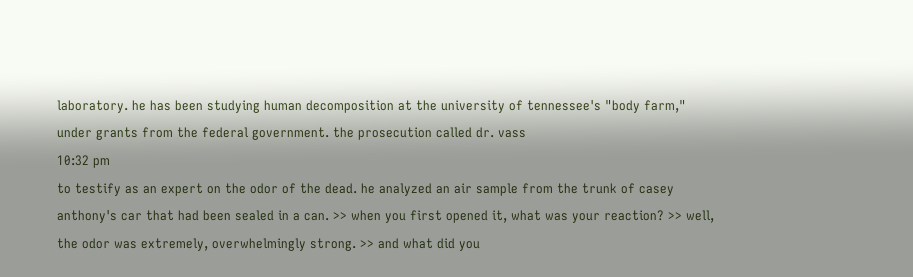laboratory. he has been studying human decomposition at the university of tennessee's "body farm," under grants from the federal government. the prosecution called dr. vass
10:32 pm
to testify as an expert on the odor of the dead. he analyzed an air sample from the trunk of casey anthony's car that had been sealed in a can. >> when you first opened it, what was your reaction? >> well, the odor was extremely, overwhelmingly strong. >> and what did you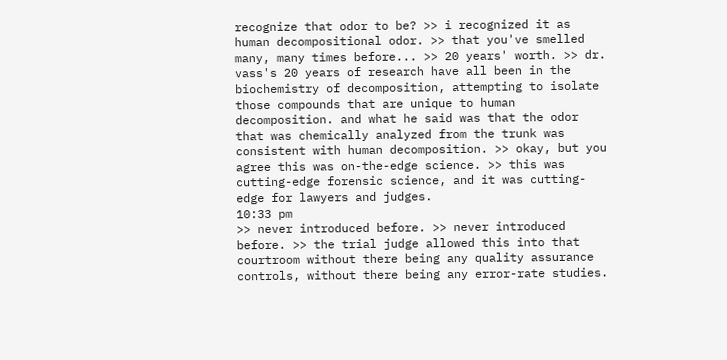recognize that odor to be? >> i recognized it as human decompositional odor. >> that you've smelled many, many times before... >> 20 years' worth. >> dr. vass's 20 years of research have all been in the biochemistry of decomposition, attempting to isolate those compounds that are unique to human decomposition. and what he said was that the odor that was chemically analyzed from the trunk was consistent with human decomposition. >> okay, but you agree this was on-the-edge science. >> this was cutting-edge forensic science, and it was cutting-edge for lawyers and judges.
10:33 pm
>> never introduced before. >> never introduced before. >> the trial judge allowed this into that courtroom without there being any quality assurance controls, without there being any error-rate studies.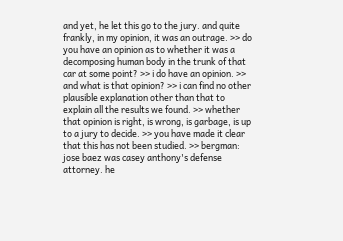and yet, he let this go to the jury. and quite frankly, in my opinion, it was an outrage. >> do you have an opinion as to whether it was a decomposing human body in the trunk of that car at some point? >> i do have an opinion. >> and what is that opinion? >> i can find no other plausible explanation other than that to explain all the results we found. >> whether that opinion is right, is wrong, is garbage, is up to a jury to decide. >> you have made it clear that this has not been studied. >> bergman: jose baez was casey anthony's defense attorney. he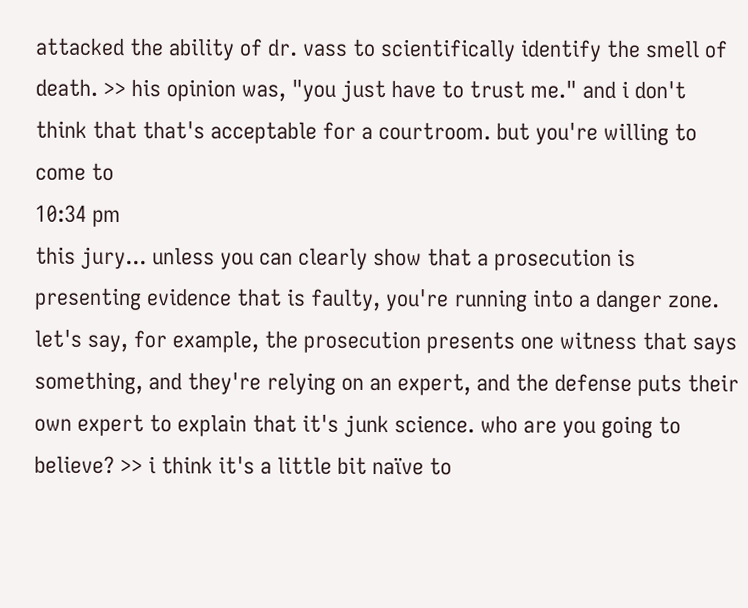attacked the ability of dr. vass to scientifically identify the smell of death. >> his opinion was, "you just have to trust me." and i don't think that that's acceptable for a courtroom. but you're willing to come to
10:34 pm
this jury... unless you can clearly show that a prosecution is presenting evidence that is faulty, you're running into a danger zone. let's say, for example, the prosecution presents one witness that says something, and they're relying on an expert, and the defense puts their own expert to explain that it's junk science. who are you going to believe? >> i think it's a little bit naïve to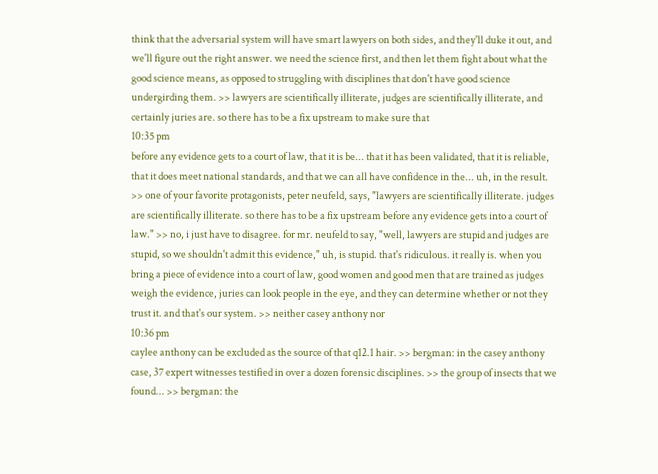think that the adversarial system will have smart lawyers on both sides, and they'll duke it out, and we'll figure out the right answer. we need the science first, and then let them fight about what the good science means, as opposed to struggling with disciplines that don't have good science undergirding them. >> lawyers are scientifically illiterate, judges are scientifically illiterate, and certainly juries are. so there has to be a fix upstream to make sure that
10:35 pm
before any evidence gets to a court of law, that it is be... that it has been validated, that it is reliable, that it does meet national standards, and that we can all have confidence in the... uh, in the result. >> one of your favorite protagonists, peter neufeld, says, "lawyers are scientifically illiterate. judges are scientifically illiterate. so there has to be a fix upstream before any evidence gets into a court of law." >> no, i just have to disagree. for mr. neufeld to say, "well, lawyers are stupid and judges are stupid, so we shouldn't admit this evidence," uh, is stupid. that's ridiculous. it really is. when you bring a piece of evidence into a court of law, good women and good men that are trained as judges weigh the evidence, juries can look people in the eye, and they can determine whether or not they trust it. and that's our system. >> neither casey anthony nor
10:36 pm
caylee anthony can be excluded as the source of that q12.1 hair. >> bergman: in the casey anthony case, 37 expert witnesses testified in over a dozen forensic disciplines. >> the group of insects that we found... >> bergman: the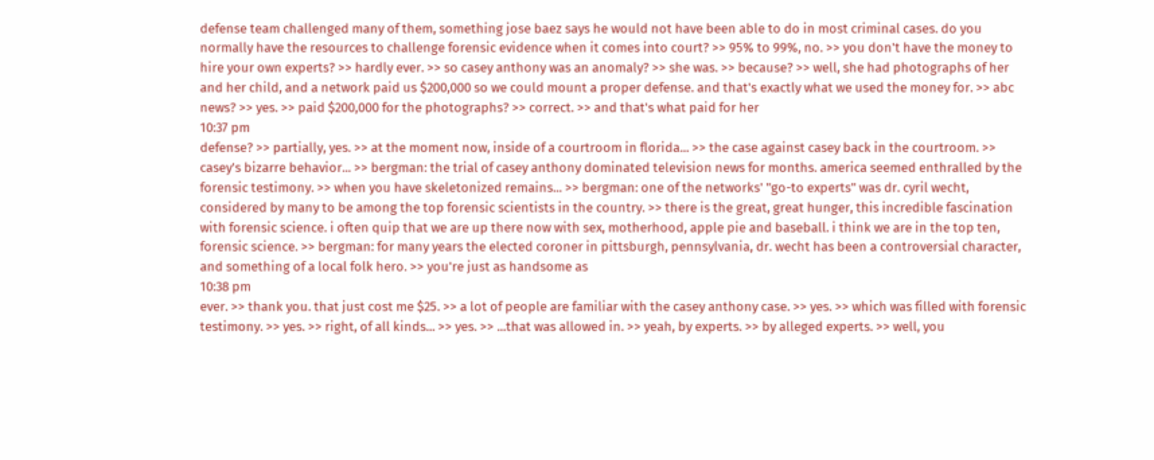defense team challenged many of them, something jose baez says he would not have been able to do in most criminal cases. do you normally have the resources to challenge forensic evidence when it comes into court? >> 95% to 99%, no. >> you don't have the money to hire your own experts? >> hardly ever. >> so casey anthony was an anomaly? >> she was. >> because? >> well, she had photographs of her and her child, and a network paid us $200,000 so we could mount a proper defense. and that's exactly what we used the money for. >> abc news? >> yes. >> paid $200,000 for the photographs? >> correct. >> and that's what paid for her
10:37 pm
defense? >> partially, yes. >> at the moment now, inside of a courtroom in florida... >> the case against casey back in the courtroom. >> casey's bizarre behavior... >> bergman: the trial of casey anthony dominated television news for months. america seemed enthralled by the forensic testimony. >> when you have skeletonized remains... >> bergman: one of the networks' "go-to experts" was dr. cyril wecht, considered by many to be among the top forensic scientists in the country. >> there is the great, great hunger, this incredible fascination with forensic science. i often quip that we are up there now with sex, motherhood, apple pie and baseball. i think we are in the top ten, forensic science. >> bergman: for many years the elected coroner in pittsburgh, pennsylvania, dr. wecht has been a controversial character, and something of a local folk hero. >> you're just as handsome as
10:38 pm
ever. >> thank you. that just cost me $25. >> a lot of people are familiar with the casey anthony case. >> yes. >> which was filled with forensic testimony. >> yes. >> right, of all kinds... >> yes. >> ...that was allowed in. >> yeah, by experts. >> by alleged experts. >> well, you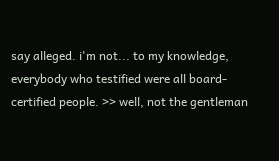say alleged. i'm not... to my knowledge, everybody who testified were all board-certified people. >> well, not the gentleman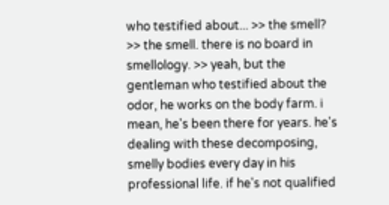who testified about... >> the smell? >> the smell. there is no board in smellology. >> yeah, but the gentleman who testified about the odor, he works on the body farm. i mean, he's been there for years. he's dealing with these decomposing, smelly bodies every day in his professional life. if he's not qualified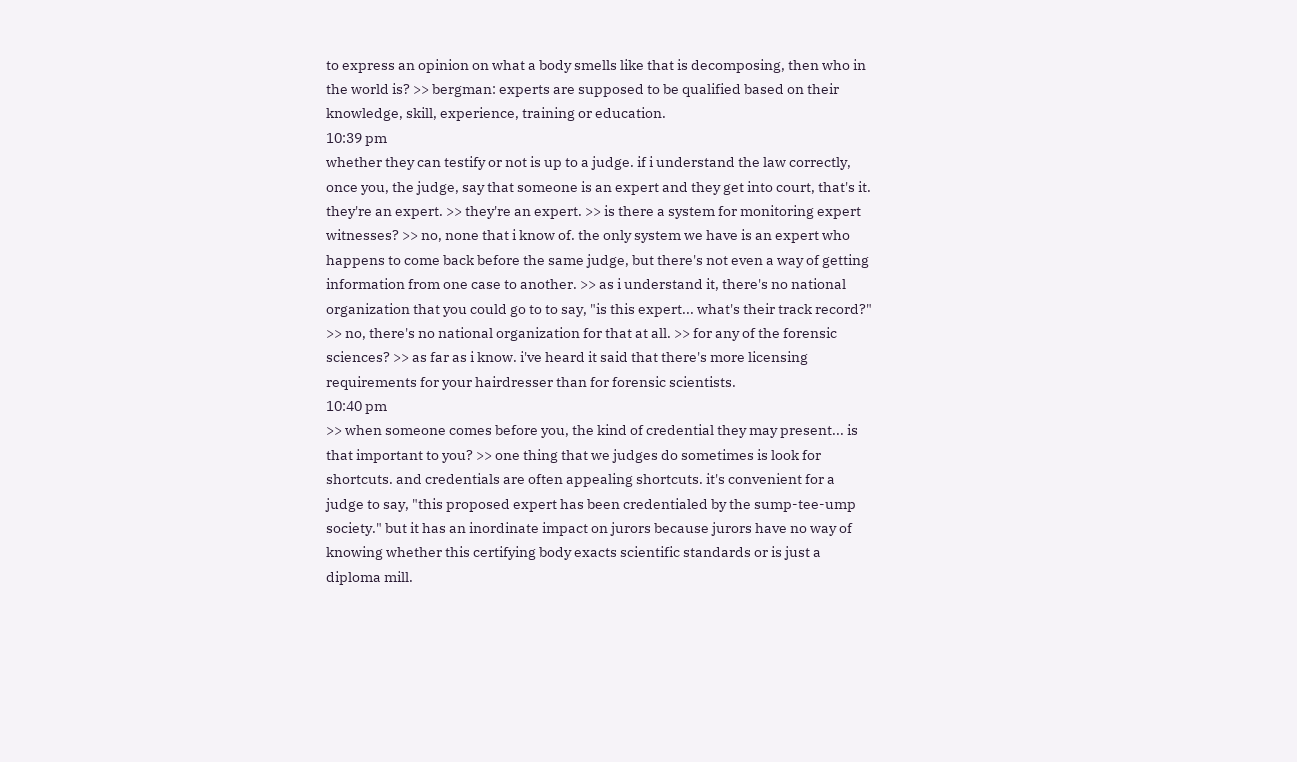to express an opinion on what a body smells like that is decomposing, then who in the world is? >> bergman: experts are supposed to be qualified based on their knowledge, skill, experience, training or education.
10:39 pm
whether they can testify or not is up to a judge. if i understand the law correctly, once you, the judge, say that someone is an expert and they get into court, that's it. they're an expert. >> they're an expert. >> is there a system for monitoring expert witnesses? >> no, none that i know of. the only system we have is an expert who happens to come back before the same judge, but there's not even a way of getting information from one case to another. >> as i understand it, there's no national organization that you could go to to say, "is this expert... what's their track record?" >> no, there's no national organization for that at all. >> for any of the forensic sciences? >> as far as i know. i've heard it said that there's more licensing requirements for your hairdresser than for forensic scientists.
10:40 pm
>> when someone comes before you, the kind of credential they may present... is that important to you? >> one thing that we judges do sometimes is look for shortcuts. and credentials are often appealing shortcuts. it's convenient for a judge to say, "this proposed expert has been credentialed by the sump-tee-ump society." but it has an inordinate impact on jurors because jurors have no way of knowing whether this certifying body exacts scientific standards or is just a diploma mill.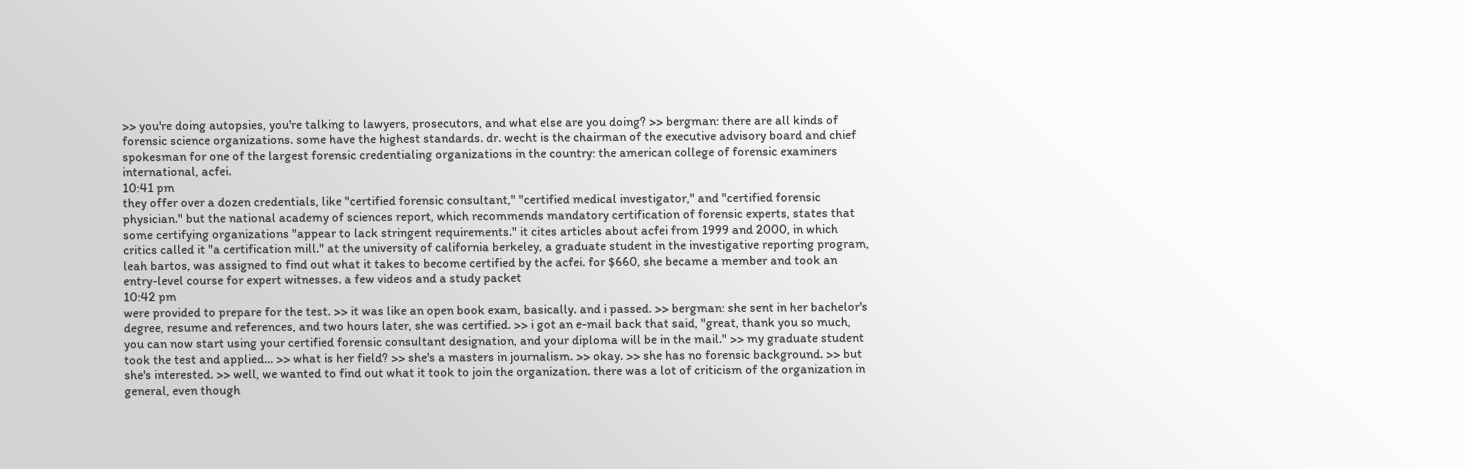>> you're doing autopsies, you're talking to lawyers, prosecutors, and what else are you doing? >> bergman: there are all kinds of forensic science organizations. some have the highest standards. dr. wecht is the chairman of the executive advisory board and chief spokesman for one of the largest forensic credentialing organizations in the country: the american college of forensic examiners international, acfei.
10:41 pm
they offer over a dozen credentials, like "certified forensic consultant," "certified medical investigator," and "certified forensic physician." but the national academy of sciences report, which recommends mandatory certification of forensic experts, states that some certifying organizations "appear to lack stringent requirements." it cites articles about acfei from 1999 and 2000, in which critics called it "a certification mill." at the university of california berkeley, a graduate student in the investigative reporting program, leah bartos, was assigned to find out what it takes to become certified by the acfei. for $660, she became a member and took an entry-level course for expert witnesses. a few videos and a study packet
10:42 pm
were provided to prepare for the test. >> it was like an open book exam, basically. and i passed. >> bergman: she sent in her bachelor's degree, resume and references, and two hours later, she was certified. >> i got an e-mail back that said, "great, thank you so much, you can now start using your certified forensic consultant designation, and your diploma will be in the mail." >> my graduate student took the test and applied... >> what is her field? >> she's a masters in journalism. >> okay. >> she has no forensic background. >> but she's interested. >> well, we wanted to find out what it took to join the organization. there was a lot of criticism of the organization in general, even though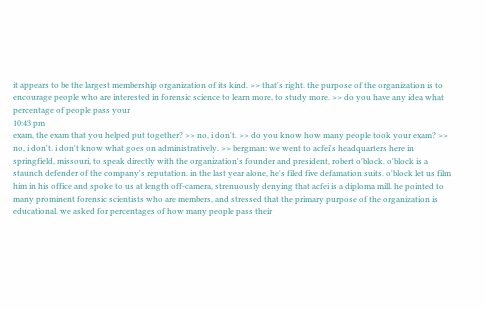it appears to be the largest membership organization of its kind. >> that's right. the purpose of the organization is to encourage people who are interested in forensic science to learn more, to study more. >> do you have any idea what percentage of people pass your
10:43 pm
exam, the exam that you helped put together? >> no, i don't. >> do you know how many people took your exam? >> no, i don't. i don't know what goes on administratively. >> bergman: we went to acfei's headquarters here in springfield, missouri, to speak directly with the organization's founder and president, robert o'block. o'block is a staunch defender of the company's reputation. in the last year alone, he's filed five defamation suits. o'block let us film him in his office and spoke to us at length off-camera, strenuously denying that acfei is a diploma mill. he pointed to many prominent forensic scientists who are members, and stressed that the primary purpose of the organization is educational. we asked for percentages of how many people pass their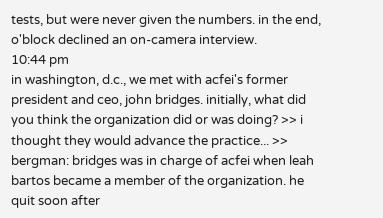tests, but were never given the numbers. in the end, o'block declined an on-camera interview.
10:44 pm
in washington, d.c., we met with acfei's former president and ceo, john bridges. initially, what did you think the organization did or was doing? >> i thought they would advance the practice... >> bergman: bridges was in charge of acfei when leah bartos became a member of the organization. he quit soon after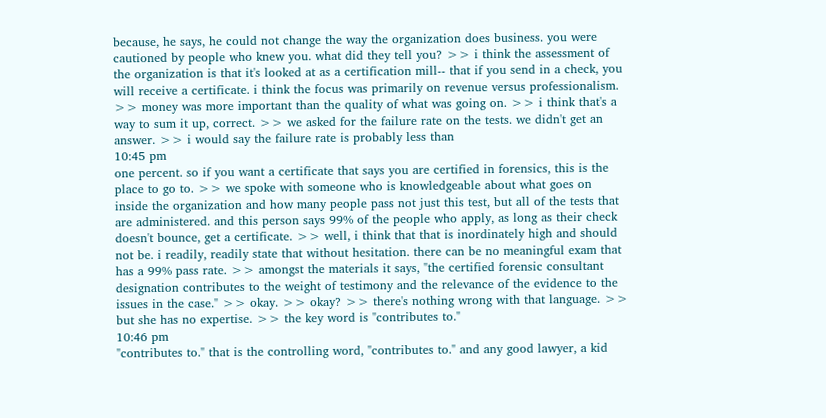because, he says, he could not change the way the organization does business. you were cautioned by people who knew you. what did they tell you? >> i think the assessment of the organization is that it's looked at as a certification mill-- that if you send in a check, you will receive a certificate. i think the focus was primarily on revenue versus professionalism. >> money was more important than the quality of what was going on. >> i think that's a way to sum it up, correct. >> we asked for the failure rate on the tests. we didn't get an answer. >> i would say the failure rate is probably less than
10:45 pm
one percent. so if you want a certificate that says you are certified in forensics, this is the place to go to. >> we spoke with someone who is knowledgeable about what goes on inside the organization and how many people pass not just this test, but all of the tests that are administered. and this person says 99% of the people who apply, as long as their check doesn't bounce, get a certificate. >> well, i think that that is inordinately high and should not be. i readily, readily state that without hesitation. there can be no meaningful exam that has a 99% pass rate. >> amongst the materials it says, "the certified forensic consultant designation contributes to the weight of testimony and the relevance of the evidence to the issues in the case." >> okay. >> okay? >> there's nothing wrong with that language. >> but she has no expertise. >> the key word is "contributes to."
10:46 pm
"contributes to." that is the controlling word, "contributes to." and any good lawyer, a kid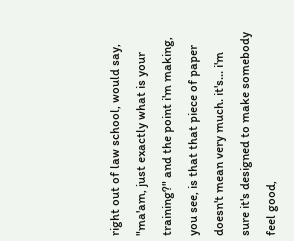right out of law school, would say, "ma'am, just exactly what is your training?" and the point i'm making, you see, is that that piece of paper doesn't mean very much. it's... i'm sure it's designed to make somebody feel good,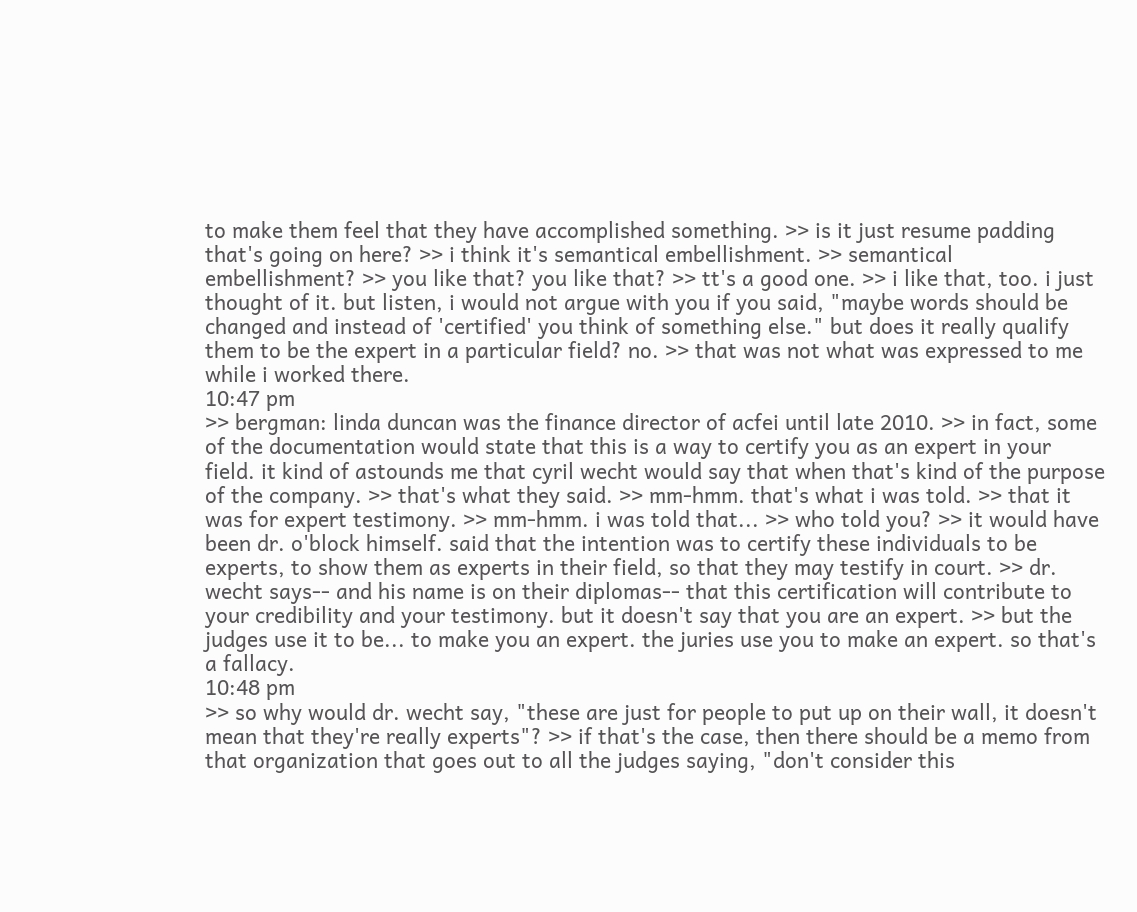to make them feel that they have accomplished something. >> is it just resume padding that's going on here? >> i think it's semantical embellishment. >> semantical embellishment? >> you like that? you like that? >> tt's a good one. >> i like that, too. i just thought of it. but listen, i would not argue with you if you said, "maybe words should be changed and instead of 'certified' you think of something else." but does it really qualify them to be the expert in a particular field? no. >> that was not what was expressed to me while i worked there.
10:47 pm
>> bergman: linda duncan was the finance director of acfei until late 2010. >> in fact, some of the documentation would state that this is a way to certify you as an expert in your field. it kind of astounds me that cyril wecht would say that when that's kind of the purpose of the company. >> that's what they said. >> mm-hmm. that's what i was told. >> that it was for expert testimony. >> mm-hmm. i was told that... >> who told you? >> it would have been dr. o'block himself. said that the intention was to certify these individuals to be experts, to show them as experts in their field, so that they may testify in court. >> dr. wecht says-- and his name is on their diplomas-- that this certification will contribute to your credibility and your testimony. but it doesn't say that you are an expert. >> but the judges use it to be... to make you an expert. the juries use you to make an expert. so that's a fallacy.
10:48 pm
>> so why would dr. wecht say, "these are just for people to put up on their wall, it doesn't mean that they're really experts"? >> if that's the case, then there should be a memo from that organization that goes out to all the judges saying, "don't consider this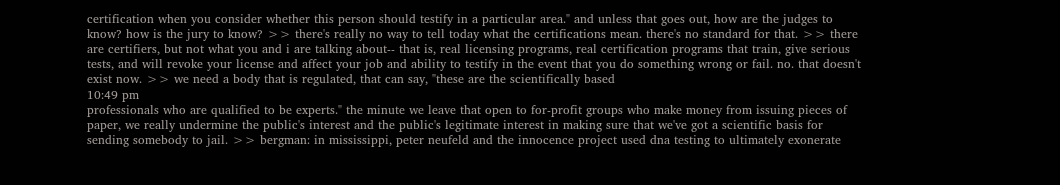certification when you consider whether this person should testify in a particular area." and unless that goes out, how are the judges to know? how is the jury to know? >> there's really no way to tell today what the certifications mean. there's no standard for that. >> there are certifiers, but not what you and i are talking about-- that is, real licensing programs, real certification programs that train, give serious tests, and will revoke your license and affect your job and ability to testify in the event that you do something wrong or fail. no. that doesn't exist now. >> we need a body that is regulated, that can say, "these are the scientifically based
10:49 pm
professionals who are qualified to be experts." the minute we leave that open to for-profit groups who make money from issuing pieces of paper, we really undermine the public's interest and the public's legitimate interest in making sure that we've got a scientific basis for sending somebody to jail. >> bergman: in mississippi, peter neufeld and the innocence project used dna testing to ultimately exonerate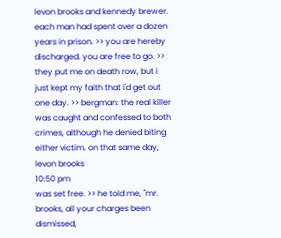levon brooks and kennedy brewer. each man had spent over a dozen years in prison. >> you are hereby discharged. you are free to go. >> they put me on death row, but i just kept my faith that i'd get out one day. >> bergman: the real killer was caught and confessed to both crimes, although he denied biting either victim. on that same day, levon brooks
10:50 pm
was set free. >> he told me, "mr. brooks, all your charges been dismissed,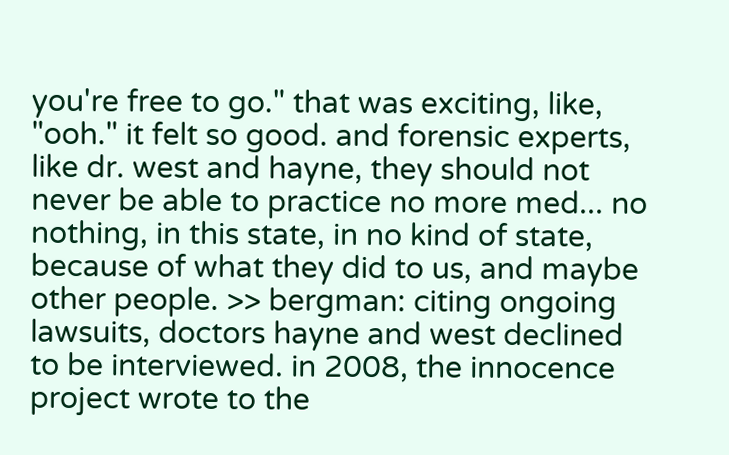you're free to go." that was exciting, like, "ooh." it felt so good. and forensic experts, like dr. west and hayne, they should not never be able to practice no more med... no nothing, in this state, in no kind of state, because of what they did to us, and maybe other people. >> bergman: citing ongoing lawsuits, doctors hayne and west declined to be interviewed. in 2008, the innocence project wrote to the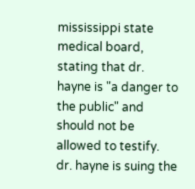mississippi state medical board, stating that dr. hayne is "a danger to the public" and should not be allowed to testify. dr. hayne is suing the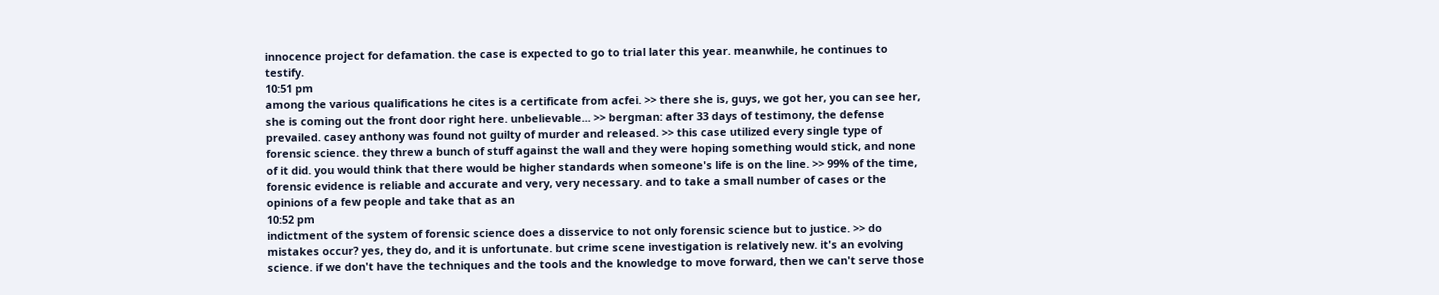innocence project for defamation. the case is expected to go to trial later this year. meanwhile, he continues to testify.
10:51 pm
among the various qualifications he cites is a certificate from acfei. >> there she is, guys, we got her, you can see her, she is coming out the front door right here. unbelievable... >> bergman: after 33 days of testimony, the defense prevailed. casey anthony was found not guilty of murder and released. >> this case utilized every single type of forensic science. they threw a bunch of stuff against the wall and they were hoping something would stick, and none of it did. you would think that there would be higher standards when someone's life is on the line. >> 99% of the time, forensic evidence is reliable and accurate and very, very necessary. and to take a small number of cases or the opinions of a few people and take that as an
10:52 pm
indictment of the system of forensic science does a disservice to not only forensic science but to justice. >> do mistakes occur? yes, they do, and it is unfortunate. but crime scene investigation is relatively new. it's an evolving science. if we don't have the techniques and the tools and the knowledge to move forward, then we can't serve those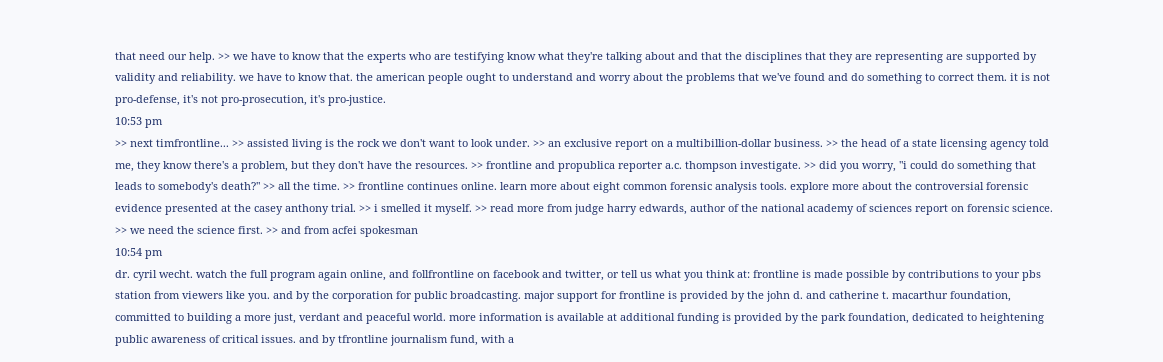that need our help. >> we have to know that the experts who are testifying know what they're talking about and that the disciplines that they are representing are supported by validity and reliability. we have to know that. the american people ought to understand and worry about the problems that we've found and do something to correct them. it is not pro-defense, it's not pro-prosecution, it's pro-justice.
10:53 pm
>> next timfrontline... >> assisted living is the rock we don't want to look under. >> an exclusive report on a multibillion-dollar business. >> the head of a state licensing agency told me, they know there's a problem, but they don't have the resources. >> frontline and propublica reporter a.c. thompson investigate. >> did you worry, "i could do something that leads to somebody's death?" >> all the time. >> frontline continues online. learn more about eight common forensic analysis tools. explore more about the controversial forensic evidence presented at the casey anthony trial. >> i smelled it myself. >> read more from judge harry edwards, author of the national academy of sciences report on forensic science. >> we need the science first. >> and from acfei spokesman
10:54 pm
dr. cyril wecht. watch the full program again online, and follfrontline on facebook and twitter, or tell us what you think at: frontline is made possible by contributions to your pbs station from viewers like you. and by the corporation for public broadcasting. major support for frontline is provided by the john d. and catherine t. macarthur foundation, committed to building a more just, verdant and peaceful world. more information is available at additional funding is provided by the park foundation, dedicated to heightening public awareness of critical issues. and by tfrontline journalism fund, with a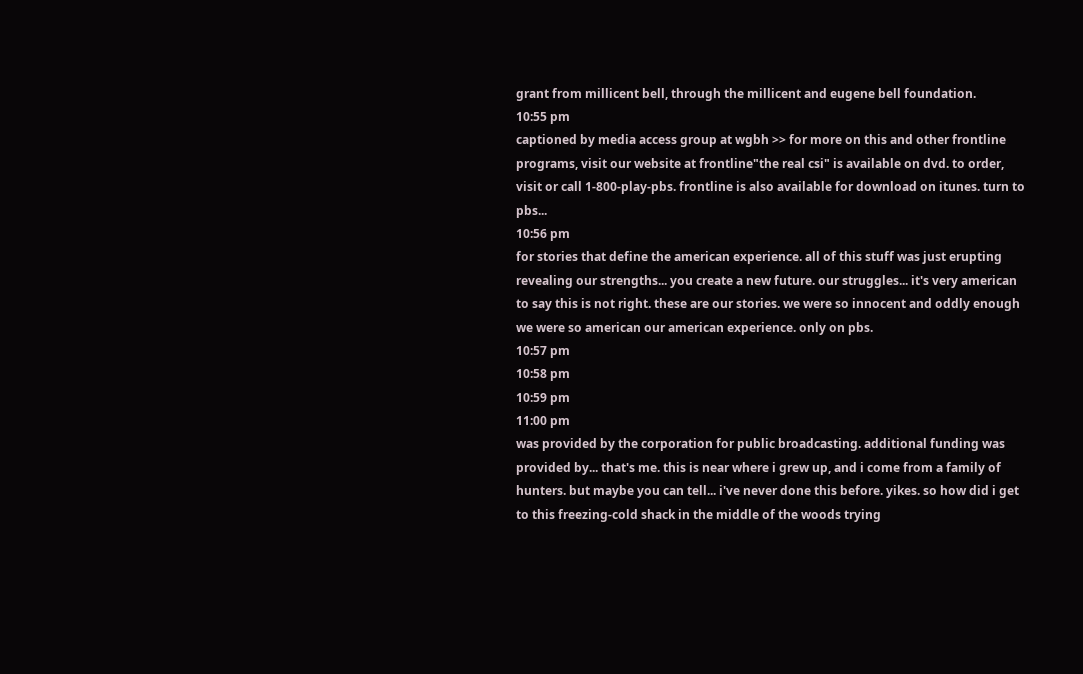grant from millicent bell, through the millicent and eugene bell foundation.
10:55 pm
captioned by media access group at wgbh >> for more on this and other frontline programs, visit our website at frontline"the real csi" is available on dvd. to order, visit or call 1-800-play-pbs. frontline is also available for download on itunes. turn to pbs...
10:56 pm
for stories that define the american experience. all of this stuff was just erupting revealing our strengths... you create a new future. our struggles... it's very american to say this is not right. these are our stories. we were so innocent and oddly enough we were so american our american experience. only on pbs.
10:57 pm
10:58 pm
10:59 pm
11:00 pm
was provided by the corporation for public broadcasting. additional funding was provided by... that's me. this is near where i grew up, and i come from a family of hunters. but maybe you can tell... i've never done this before. yikes. so how did i get to this freezing-cold shack in the middle of the woods trying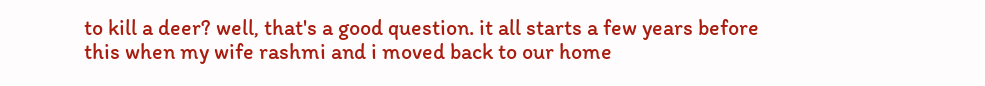to kill a deer? well, that's a good question. it all starts a few years before this when my wife rashmi and i moved back to our home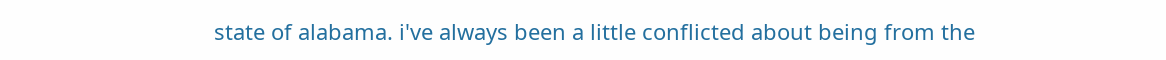state of alabama. i've always been a little conflicted about being from the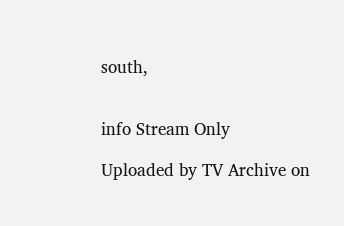south,


info Stream Only

Uploaded by TV Archive on